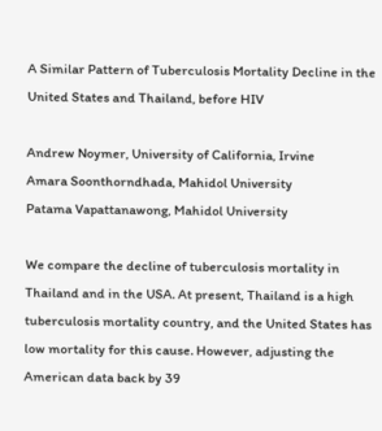A Similar Pattern of Tuberculosis Mortality Decline in the United States and Thailand, before HIV

Andrew Noymer, University of California, Irvine
Amara Soonthorndhada, Mahidol University
Patama Vapattanawong, Mahidol University

We compare the decline of tuberculosis mortality in Thailand and in the USA. At present, Thailand is a high tuberculosis mortality country, and the United States has low mortality for this cause. However, adjusting the American data back by 39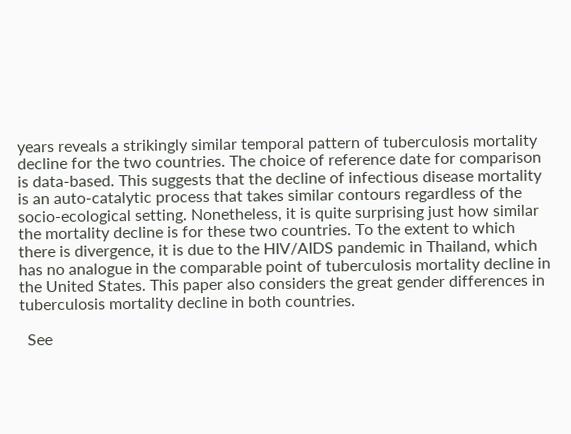years reveals a strikingly similar temporal pattern of tuberculosis mortality decline for the two countries. The choice of reference date for comparison is data-based. This suggests that the decline of infectious disease mortality is an auto-catalytic process that takes similar contours regardless of the socio-ecological setting. Nonetheless, it is quite surprising just how similar the mortality decline is for these two countries. To the extent to which there is divergence, it is due to the HIV/AIDS pandemic in Thailand, which has no analogue in the comparable point of tuberculosis mortality decline in the United States. This paper also considers the great gender differences in tuberculosis mortality decline in both countries.

  See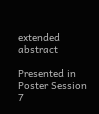extended abstract

Presented in Poster Session 7